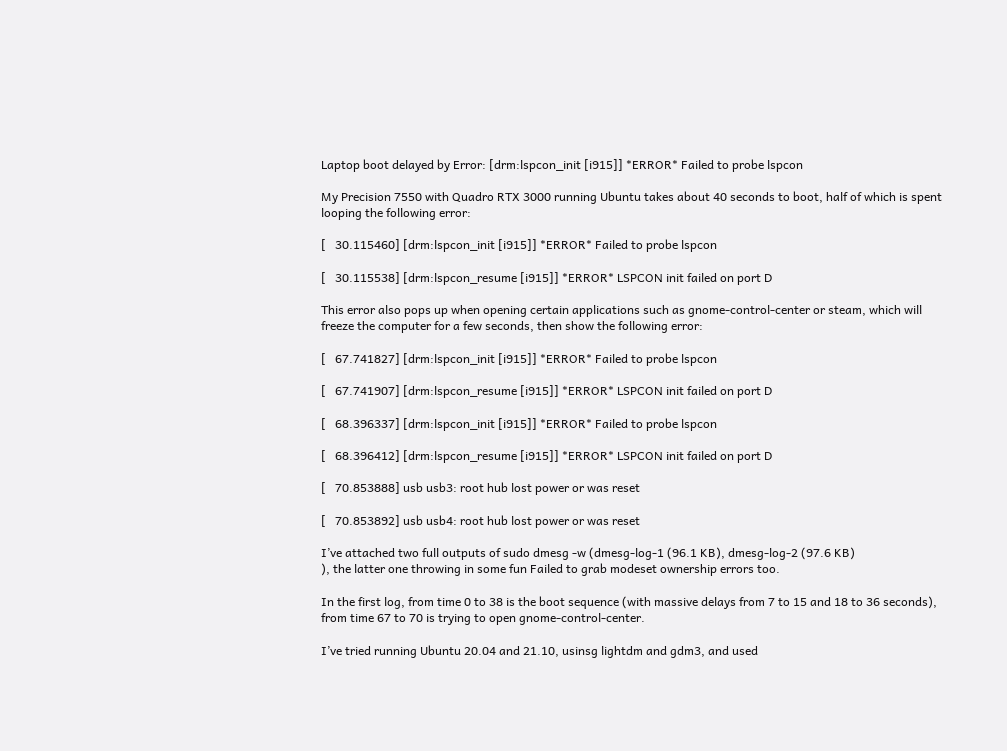Laptop boot delayed by Error: [drm:lspcon_init [i915]] *ERROR* Failed to probe lspcon

My Precision 7550 with Quadro RTX 3000 running Ubuntu takes about 40 seconds to boot, half of which is spent looping the following error:

[   30.115460] [drm:lspcon_init [i915]] *ERROR* Failed to probe lspcon

[   30.115538] [drm:lspcon_resume [i915]] *ERROR* LSPCON init failed on port D

This error also pops up when opening certain applications such as gnome-control-center or steam, which will freeze the computer for a few seconds, then show the following error:

[   67.741827] [drm:lspcon_init [i915]] *ERROR* Failed to probe lspcon

[   67.741907] [drm:lspcon_resume [i915]] *ERROR* LSPCON init failed on port D

[   68.396337] [drm:lspcon_init [i915]] *ERROR* Failed to probe lspcon

[   68.396412] [drm:lspcon_resume [i915]] *ERROR* LSPCON init failed on port D

[   70.853888] usb usb3: root hub lost power or was reset

[   70.853892] usb usb4: root hub lost power or was reset

I’ve attached two full outputs of sudo dmesg -w (dmesg-log-1 (96.1 KB), dmesg-log-2 (97.6 KB)
), the latter one throwing in some fun Failed to grab modeset ownership errors too.

In the first log, from time 0 to 38 is the boot sequence (with massive delays from 7 to 15 and 18 to 36 seconds), from time 67 to 70 is trying to open gnome-control-center.

I’ve tried running Ubuntu 20.04 and 21.10, usinsg lightdm and gdm3, and used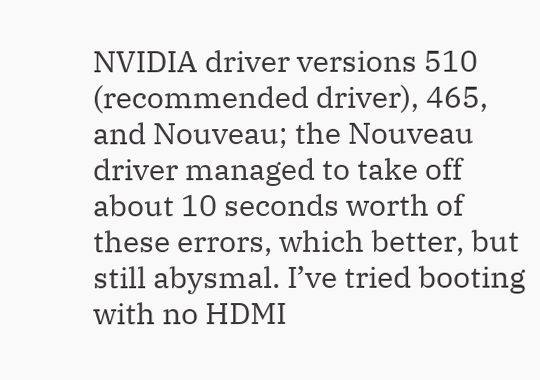NVIDIA driver versions 510 (recommended driver), 465, and Nouveau; the Nouveau driver managed to take off about 10 seconds worth of these errors, which better, but still abysmal. I’ve tried booting with no HDMI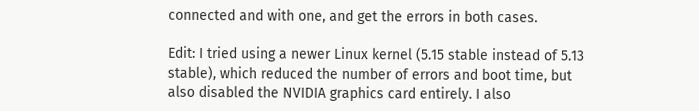connected and with one, and get the errors in both cases.

Edit: I tried using a newer Linux kernel (5.15 stable instead of 5.13 stable), which reduced the number of errors and boot time, but also disabled the NVIDIA graphics card entirely. I also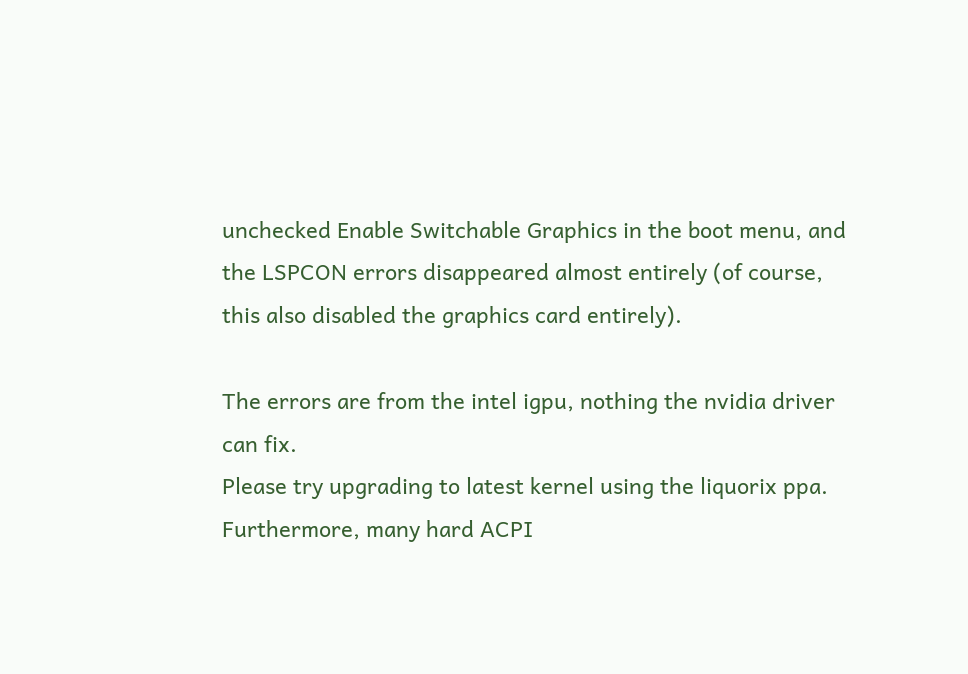unchecked Enable Switchable Graphics in the boot menu, and the LSPCON errors disappeared almost entirely (of course, this also disabled the graphics card entirely).

The errors are from the intel igpu, nothing the nvidia driver can fix.
Please try upgrading to latest kernel using the liquorix ppa.
Furthermore, many hard ACPI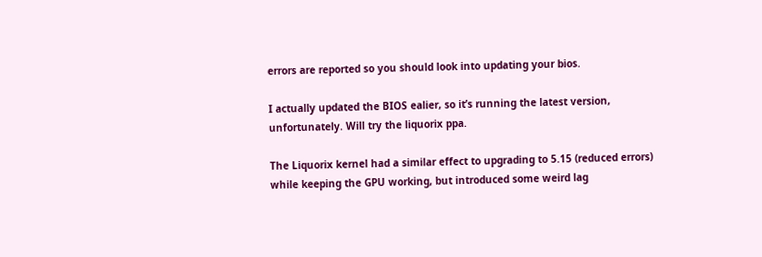errors are reported so you should look into updating your bios.

I actually updated the BIOS ealier, so it’s running the latest version, unfortunately. Will try the liquorix ppa.

The Liquorix kernel had a similar effect to upgrading to 5.15 (reduced errors) while keeping the GPU working, but introduced some weird lag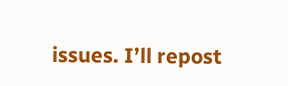issues. I’ll repost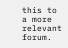this to a more relevant forum.